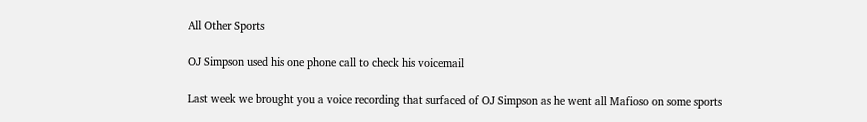All Other Sports

OJ Simpson used his one phone call to check his voicemail

Last week we brought you a voice recording that surfaced of OJ Simpson as he went all Mafioso on some sports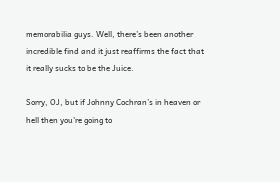memorabilia guys. Well, there’s been another incredible find and it just reaffirms the fact that it really sucks to be the Juice.

Sorry, OJ, but if Johnny Cochran’s in heaven or hell then you’re going to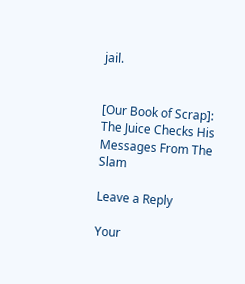jail.


[Our Book of Scrap]: The Juice Checks His Messages From The Slam

Leave a Reply

Your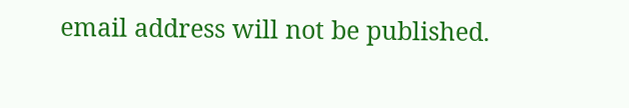email address will not be published.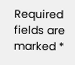Required fields are marked *